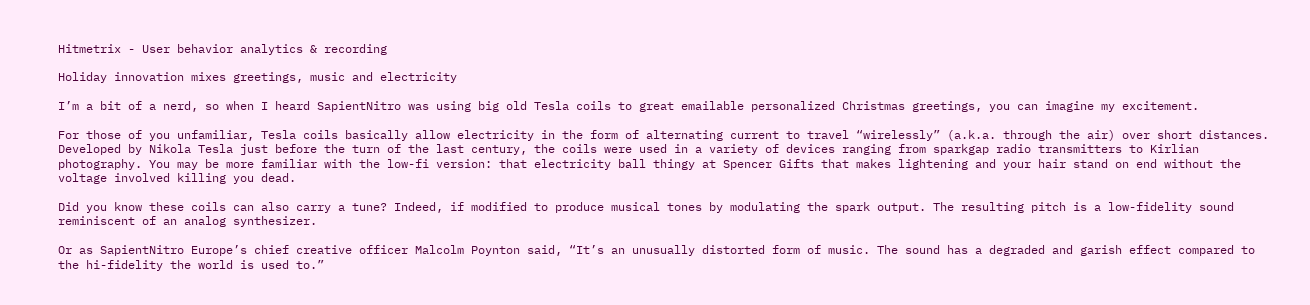Hitmetrix - User behavior analytics & recording

Holiday innovation mixes greetings, music and electricity

I’m a bit of a nerd, so when I heard SapientNitro was using big old Tesla coils to great emailable personalized Christmas greetings, you can imagine my excitement.

For those of you unfamiliar, Tesla coils basically allow electricity in the form of alternating current to travel “wirelessly” (a.k.a. through the air) over short distances. Developed by Nikola Tesla just before the turn of the last century, the coils were used in a variety of devices ranging from sparkgap radio transmitters to Kirlian photography. You may be more familiar with the low-fi version: that electricity ball thingy at Spencer Gifts that makes lightening and your hair stand on end without the voltage involved killing you dead.

Did you know these coils can also carry a tune? Indeed, if modified to produce musical tones by modulating the spark output. The resulting pitch is a low-fidelity sound reminiscent of an analog synthesizer.

Or as SapientNitro Europe’s chief creative officer Malcolm Poynton said, “It’s an unusually distorted form of music. The sound has a degraded and garish effect compared to the hi-fidelity the world is used to.”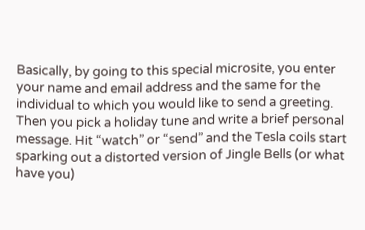Basically, by going to this special microsite, you enter your name and email address and the same for the individual to which you would like to send a greeting. Then you pick a holiday tune and write a brief personal message. Hit “watch” or “send” and the Tesla coils start sparking out a distorted version of Jingle Bells (or what have you)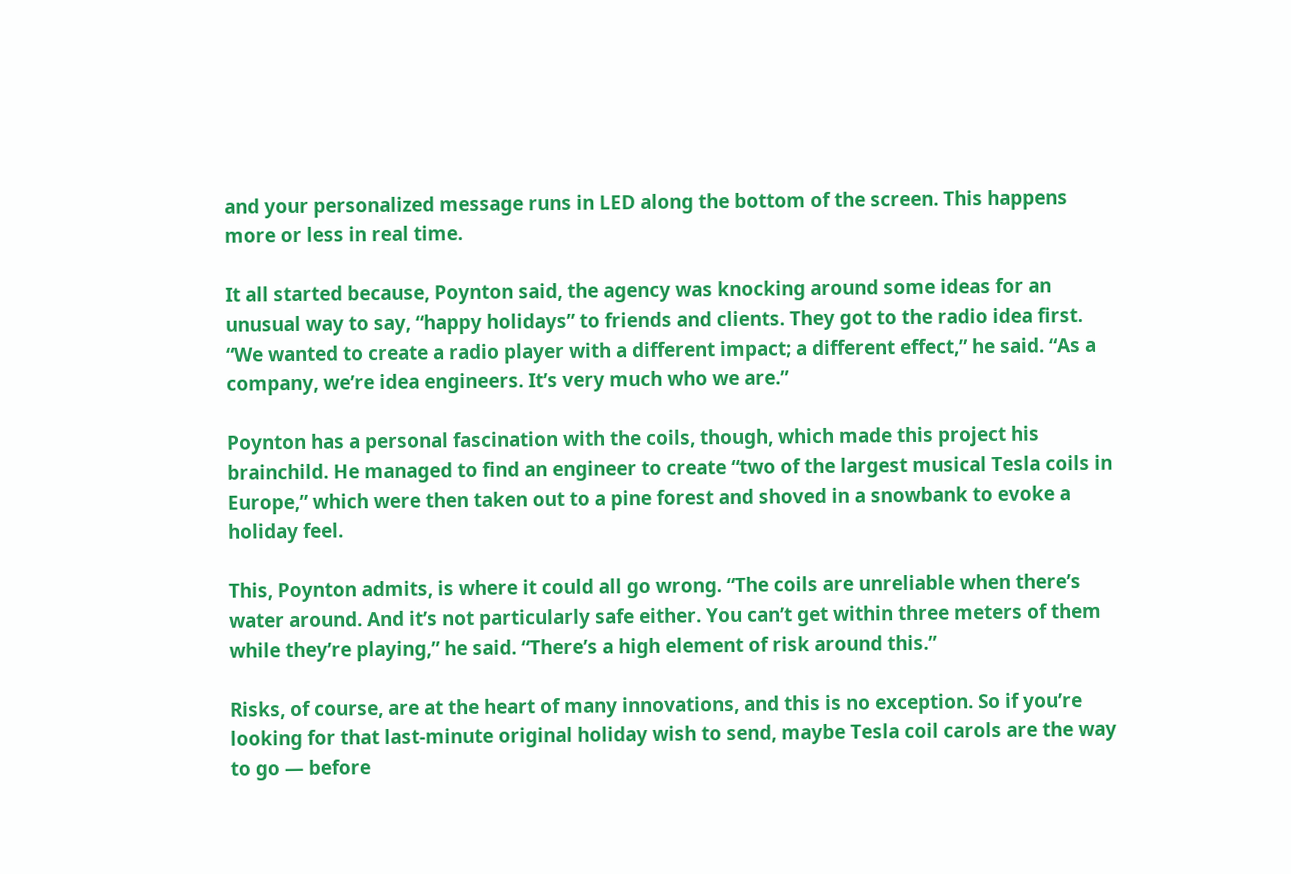and your personalized message runs in LED along the bottom of the screen. This happens more or less in real time.

It all started because, Poynton said, the agency was knocking around some ideas for an unusual way to say, “happy holidays” to friends and clients. They got to the radio idea first. “We wanted to create a radio player with a different impact; a different effect,” he said. “As a company, we’re idea engineers. It’s very much who we are.”

Poynton has a personal fascination with the coils, though, which made this project his brainchild. He managed to find an engineer to create “two of the largest musical Tesla coils in Europe,” which were then taken out to a pine forest and shoved in a snowbank to evoke a holiday feel.

This, Poynton admits, is where it could all go wrong. “The coils are unreliable when there’s water around. And it’s not particularly safe either. You can’t get within three meters of them while they’re playing,” he said. “There’s a high element of risk around this.”

Risks, of course, are at the heart of many innovations, and this is no exception. So if you’re looking for that last-minute original holiday wish to send, maybe Tesla coil carols are the way to go — before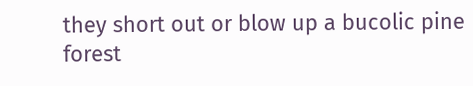they short out or blow up a bucolic pine forest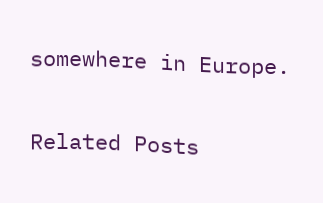somewhere in Europe.

Related Posts